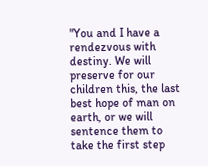"You and I have a rendezvous with destiny. We will preserve for our children this, the last best hope of man on earth, or we will sentence them to take the first step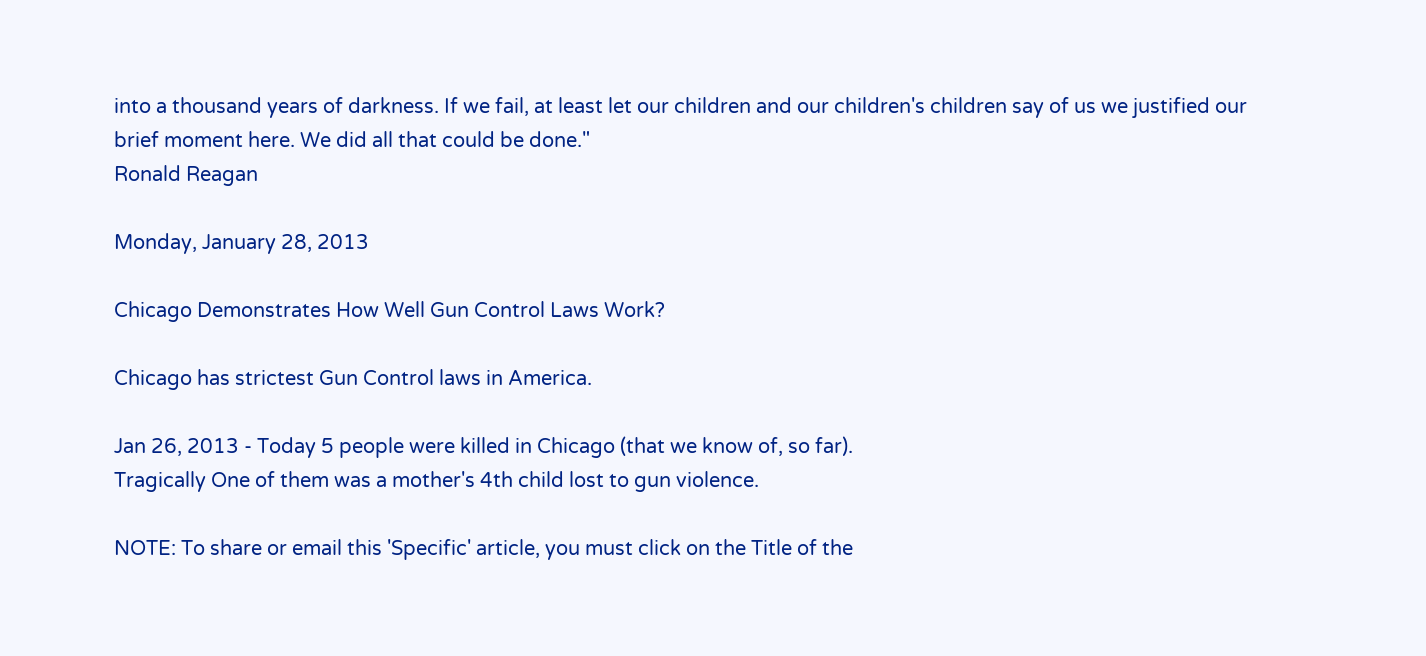into a thousand years of darkness. If we fail, at least let our children and our children's children say of us we justified our brief moment here. We did all that could be done."
Ronald Reagan

Monday, January 28, 2013

Chicago Demonstrates How Well Gun Control Laws Work?

Chicago has strictest Gun Control laws in America.

Jan 26, 2013 - Today 5 people were killed in Chicago (that we know of, so far).
Tragically One of them was a mother's 4th child lost to gun violence.

NOTE: To share or email this 'Specific' article, you must click on the Title of the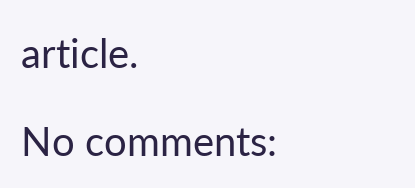article.

No comments: